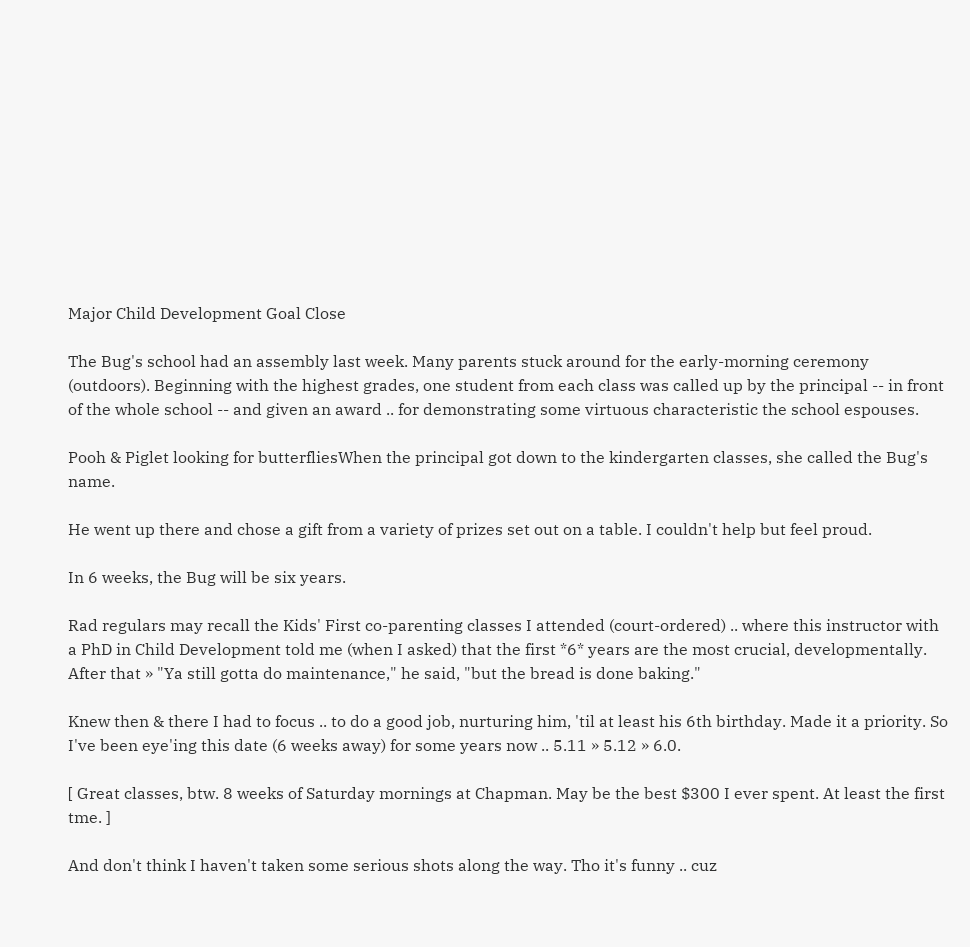Major Child Development Goal Close

The Bug's school had an assembly last week. Many parents stuck around for the early-morning ceremony (outdoors). Beginning with the highest grades, one student from each class was called up by the principal -- in front of the whole school -- and given an award .. for demonstrating some virtuous characteristic the school espouses.

Pooh & Piglet looking for butterfliesWhen the principal got down to the kindergarten classes, she called the Bug's name.

He went up there and chose a gift from a variety of prizes set out on a table. I couldn't help but feel proud.

In 6 weeks, the Bug will be six years.

Rad regulars may recall the Kids' First co-parenting classes I attended (court-ordered) .. where this instructor with a PhD in Child Development told me (when I asked) that the first *6* years are the most crucial, developmentally. After that » "Ya still gotta do maintenance," he said, "but the bread is done baking."

Knew then & there I had to focus .. to do a good job, nurturing him, 'til at least his 6th birthday. Made it a priority. So I've been eye'ing this date (6 weeks away) for some years now .. 5.11 » 5.12 » 6.0.

[ Great classes, btw. 8 weeks of Saturday mornings at Chapman. May be the best $300 I ever spent. At least the first tme. ]

And don't think I haven't taken some serious shots along the way. Tho it's funny .. cuz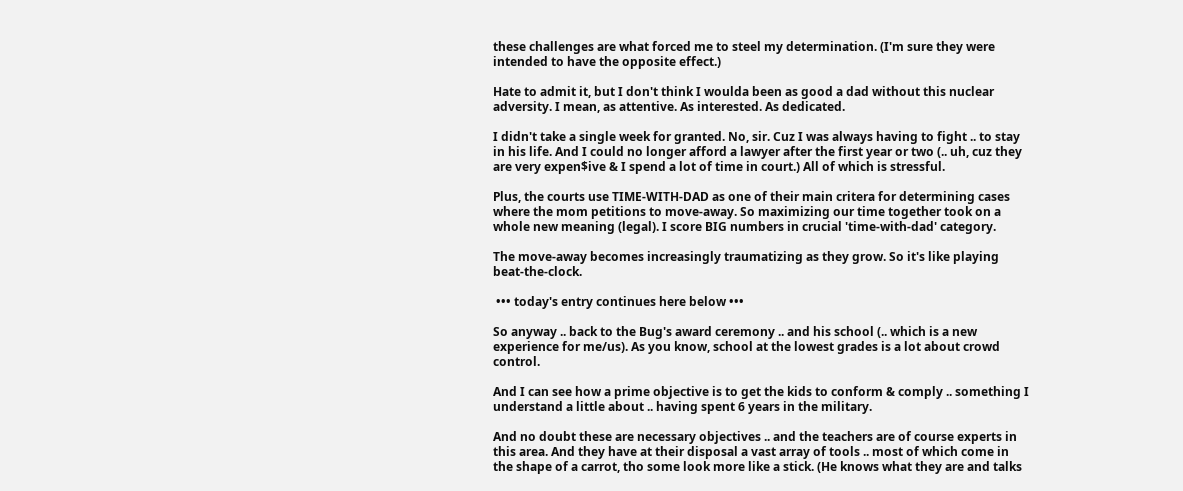these challenges are what forced me to steel my determination. (I'm sure they were intended to have the opposite effect.)

Hate to admit it, but I don't think I woulda been as good a dad without this nuclear adversity. I mean, as attentive. As interested. As dedicated.

I didn't take a single week for granted. No, sir. Cuz I was always having to fight .. to stay in his life. And I could no longer afford a lawyer after the first year or two (.. uh, cuz they are very expen$ive & I spend a lot of time in court.) All of which is stressful.

Plus, the courts use TIME-WITH-DAD as one of their main critera for determining cases where the mom petitions to move-away. So maximizing our time together took on a whole new meaning (legal). I score BIG numbers in crucial 'time-with-dad' category.

The move-away becomes increasingly traumatizing as they grow. So it's like playing beat-the-clock.

 ••• today's entry continues here below •••

So anyway .. back to the Bug's award ceremony .. and his school (.. which is a new experience for me/us). As you know, school at the lowest grades is a lot about crowd control.

And I can see how a prime objective is to get the kids to conform & comply .. something I understand a little about .. having spent 6 years in the military.

And no doubt these are necessary objectives .. and the teachers are of course experts in this area. And they have at their disposal a vast array of tools .. most of which come in the shape of a carrot, tho some look more like a stick. (He knows what they are and talks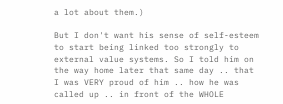a lot about them.)

But I don't want his sense of self-esteem to start being linked too strongly to external value systems. So I told him on the way home later that same day .. that I was VERY proud of him .. how he was called up .. in front of the WHOLE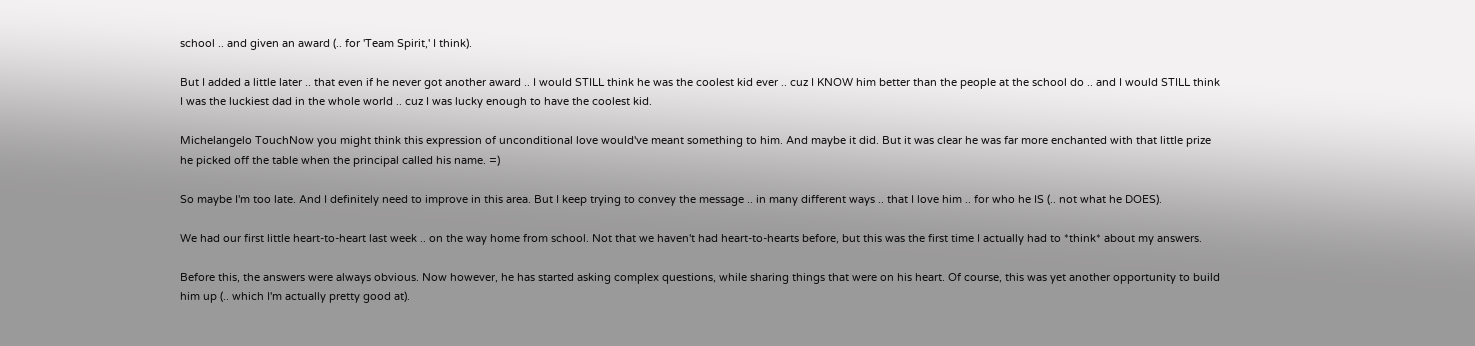school .. and given an award (.. for 'Team Spirit,' I think).

But I added a little later .. that even if he never got another award .. I would STILL think he was the coolest kid ever .. cuz I KNOW him better than the people at the school do .. and I would STILL think I was the luckiest dad in the whole world .. cuz I was lucky enough to have the coolest kid.

Michelangelo TouchNow you might think this expression of unconditional love would've meant something to him. And maybe it did. But it was clear he was far more enchanted with that little prize he picked off the table when the principal called his name. =)

So maybe I'm too late. And I definitely need to improve in this area. But I keep trying to convey the message .. in many different ways .. that I love him .. for who he IS (.. not what he DOES).

We had our first little heart-to-heart last week .. on the way home from school. Not that we haven't had heart-to-hearts before, but this was the first time I actually had to *think* about my answers.

Before this, the answers were always obvious. Now however, he has started asking complex questions, while sharing things that were on his heart. Of course, this was yet another opportunity to build him up (.. which I'm actually pretty good at).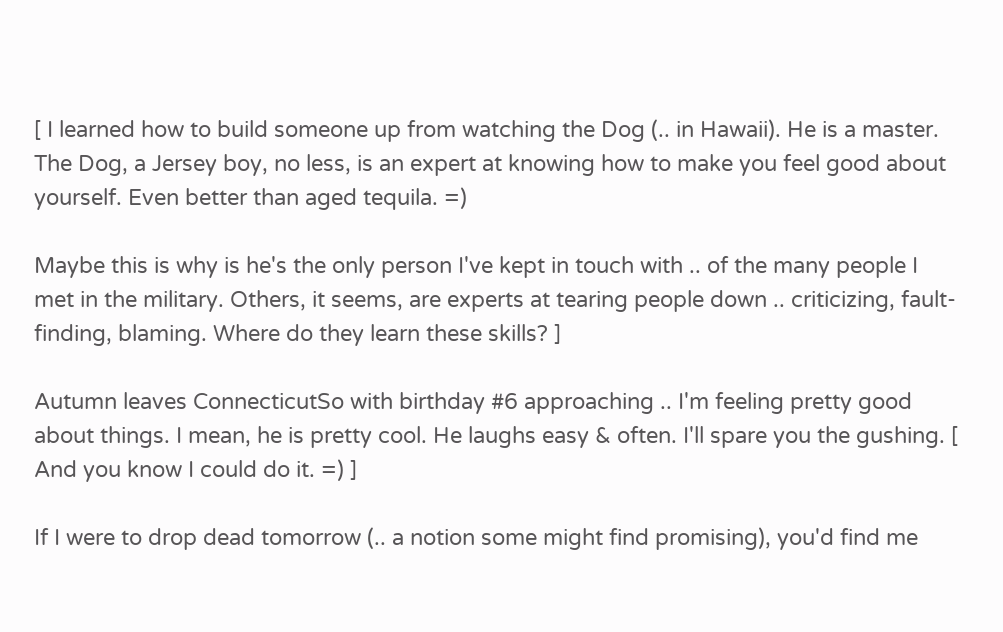[ I learned how to build someone up from watching the Dog (.. in Hawaii). He is a master. The Dog, a Jersey boy, no less, is an expert at knowing how to make you feel good about yourself. Even better than aged tequila. =)

Maybe this is why is he's the only person I've kept in touch with .. of the many people I met in the military. Others, it seems, are experts at tearing people down .. criticizing, fault-finding, blaming. Where do they learn these skills? ]

Autumn leaves ConnecticutSo with birthday #6 approaching .. I'm feeling pretty good about things. I mean, he is pretty cool. He laughs easy & often. I'll spare you the gushing. [ And you know I could do it. =) ]

If I were to drop dead tomorrow (.. a notion some might find promising), you'd find me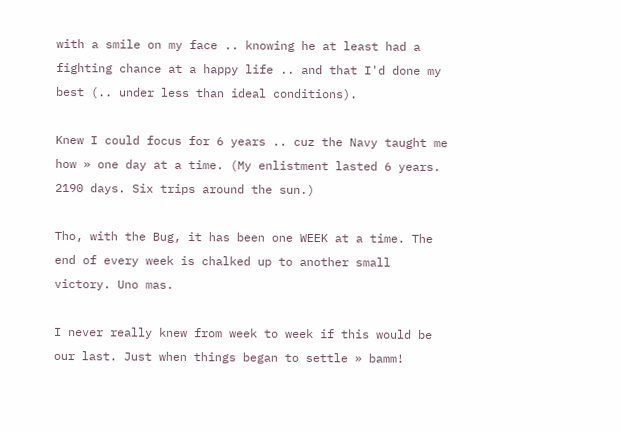with a smile on my face .. knowing he at least had a fighting chance at a happy life .. and that I'd done my best (.. under less than ideal conditions).

Knew I could focus for 6 years .. cuz the Navy taught me how » one day at a time. (My enlistment lasted 6 years. 2190 days. Six trips around the sun.)

Tho, with the Bug, it has been one WEEK at a time. The end of every week is chalked up to another small victory. Uno mas.

I never really knew from week to week if this would be our last. Just when things began to settle » bamm!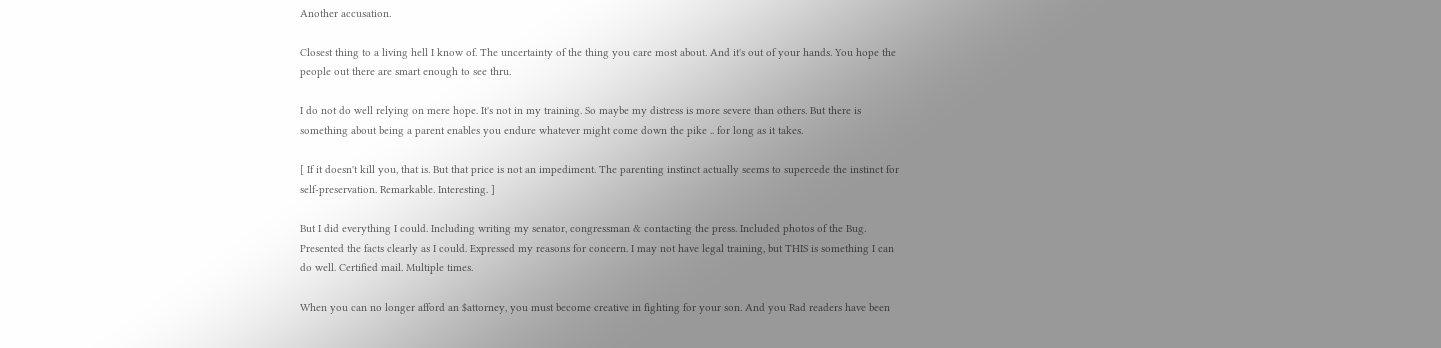Another accusation.

Closest thing to a living hell I know of. The uncertainty of the thing you care most about. And it's out of your hands. You hope the people out there are smart enough to see thru.

I do not do well relying on mere hope. It's not in my training. So maybe my distress is more severe than others. But there is something about being a parent enables you endure whatever might come down the pike .. for long as it takes.

[ If it doesn't kill you, that is. But that price is not an impediment. The parenting instinct actually seems to supercede the instinct for self-preservation. Remarkable. Interesting. ]

But I did everything I could. Including writing my senator, congressman & contacting the press. Included photos of the Bug. Presented the facts clearly as I could. Expressed my reasons for concern. I may not have legal training, but THIS is something I can do well. Certified mail. Multiple times.

When you can no longer afford an $attorney, you must become creative in fighting for your son. And you Rad readers have been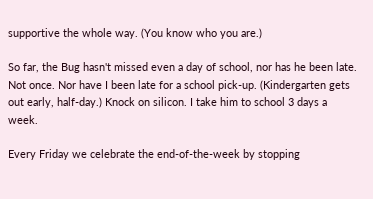supportive the whole way. (You know who you are.)

So far, the Bug hasn't missed even a day of school, nor has he been late. Not once. Nor have I been late for a school pick-up. (Kindergarten gets out early, half-day.) Knock on silicon. I take him to school 3 days a week.

Every Friday we celebrate the end-of-the-week by stopping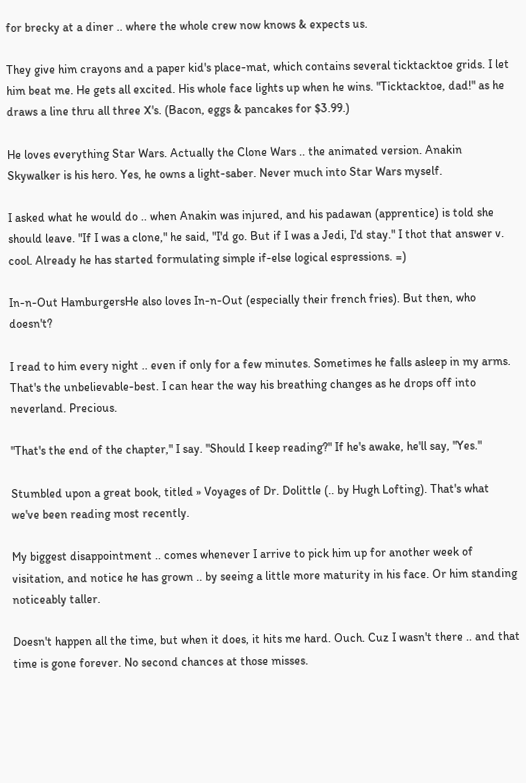for brecky at a diner .. where the whole crew now knows & expects us.

They give him crayons and a paper kid's place-mat, which contains several ticktacktoe grids. I let him beat me. He gets all excited. His whole face lights up when he wins. "Ticktacktoe, dad!" as he draws a line thru all three X's. (Bacon, eggs & pancakes for $3.99.)

He loves everything Star Wars. Actually the Clone Wars .. the animated version. Anakin Skywalker is his hero. Yes, he owns a light-saber. Never much into Star Wars myself.

I asked what he would do .. when Anakin was injured, and his padawan (apprentice) is told she should leave. "If I was a clone," he said, "I'd go. But if I was a Jedi, I'd stay." I thot that answer v. cool. Already he has started formulating simple if-else logical espressions. =)

In-n-Out HamburgersHe also loves In-n-Out (especially their french fries). But then, who doesn't?

I read to him every night .. even if only for a few minutes. Sometimes he falls asleep in my arms. That's the unbelievable-best. I can hear the way his breathing changes as he drops off into neverland. Precious.

"That's the end of the chapter," I say. "Should I keep reading?" If he's awake, he'll say, "Yes."

Stumbled upon a great book, titled » Voyages of Dr. Dolittle (.. by Hugh Lofting). That's what we've been reading most recently.

My biggest disappointment .. comes whenever I arrive to pick him up for another week of visitation, and notice he has grown .. by seeing a little more maturity in his face. Or him standing noticeably taller.

Doesn't happen all the time, but when it does, it hits me hard. Ouch. Cuz I wasn't there .. and that time is gone forever. No second chances at those misses.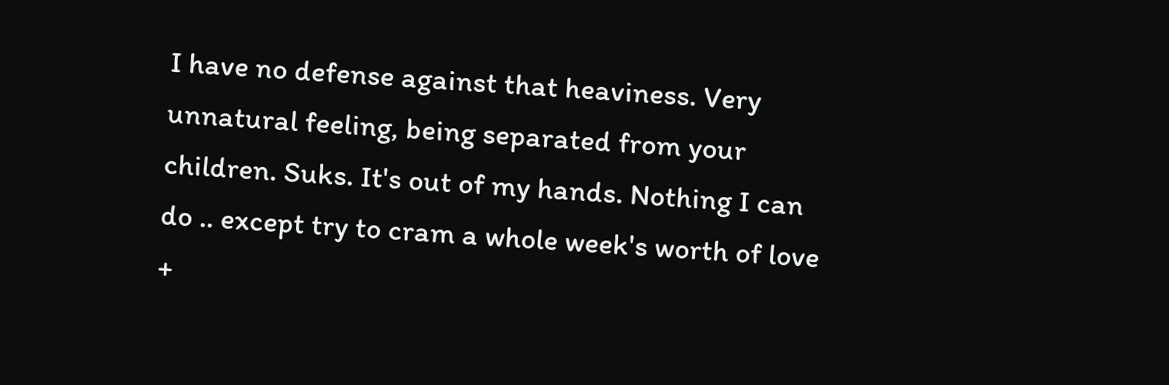I have no defense against that heaviness. Very unnatural feeling, being separated from your children. Suks. It's out of my hands. Nothing I can do .. except try to cram a whole week's worth of love +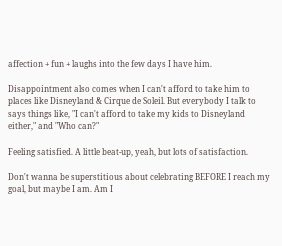affection + fun + laughs into the few days I have him.

Disappointment also comes when I can't afford to take him to places like Disneyland & Cirque de Soleil. But everybody I talk to says things like, "I can't afford to take my kids to Disneyland either," and "Who can?"

Feeling satisfied. A little beat-up, yeah, but lots of satisfaction.

Don't wanna be superstitious about celebrating BEFORE I reach my goal, but maybe I am. Am I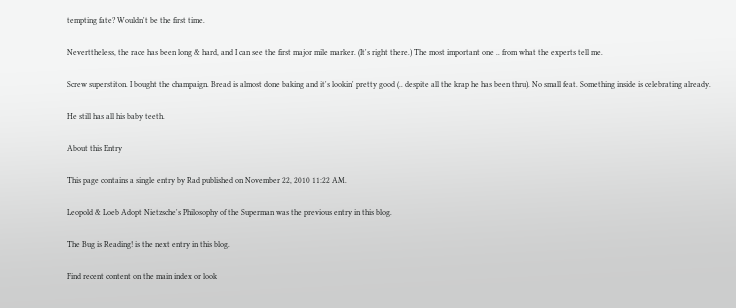tempting fate? Wouldn't be the first time.

Neverttheless, the race has been long & hard, and I can see the first major mile marker. (It's right there.) The most important one .. from what the experts tell me.

Screw superstiton. I bought the champaign. Bread is almost done baking and it's lookin' pretty good (.. despite all the krap he has been thru). No small feat. Something inside is celebrating already.

He still has all his baby teeth.

About this Entry

This page contains a single entry by Rad published on November 22, 2010 11:22 AM.

Leopold & Loeb Adopt Nietzsche's Philosophy of the Superman was the previous entry in this blog.

The Bug is Reading! is the next entry in this blog.

Find recent content on the main index or look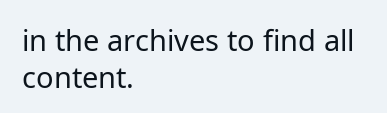in the archives to find all content.